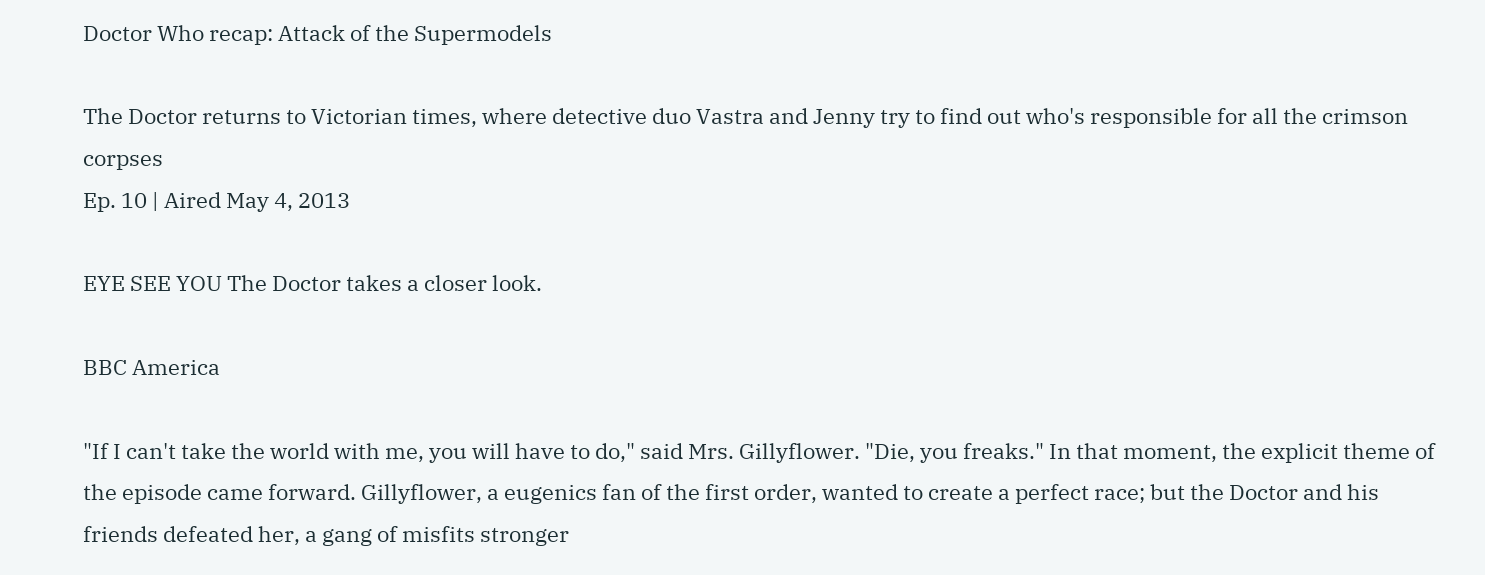Doctor Who recap: Attack of the Supermodels

The Doctor returns to Victorian times, where detective duo Vastra and Jenny try to find out who's responsible for all the crimson corpses
Ep. 10 | Aired May 4, 2013

EYE SEE YOU The Doctor takes a closer look.

BBC America

"If I can't take the world with me, you will have to do," said Mrs. Gillyflower. "Die, you freaks." In that moment, the explicit theme of the episode came forward. Gillyflower, a eugenics fan of the first order, wanted to create a perfect race; but the Doctor and his friends defeated her, a gang of misfits stronger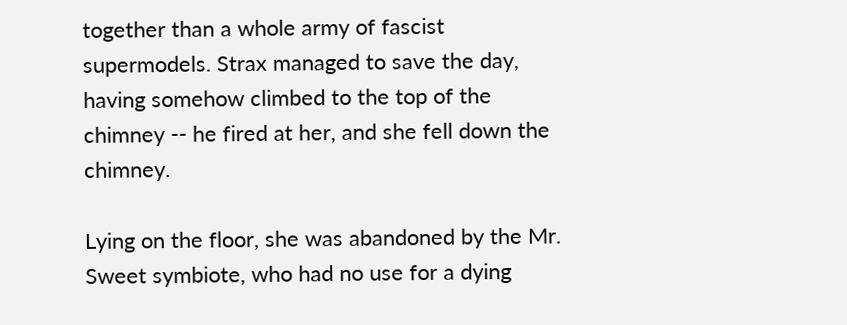together than a whole army of fascist supermodels. Strax managed to save the day, having somehow climbed to the top of the chimney -- he fired at her, and she fell down the chimney.

Lying on the floor, she was abandoned by the Mr. Sweet symbiote, who had no use for a dying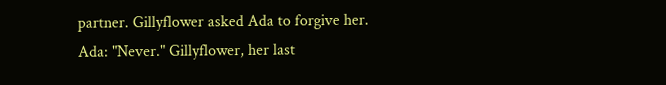partner. Gillyflower asked Ada to forgive her. Ada: "Never." Gillyflower, her last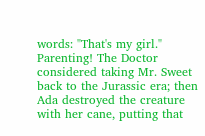words: "That's my girl." Parenting! The Doctor considered taking Mr. Sweet back to the Jurassic era; then Ada destroyed the creature with her cane, putting that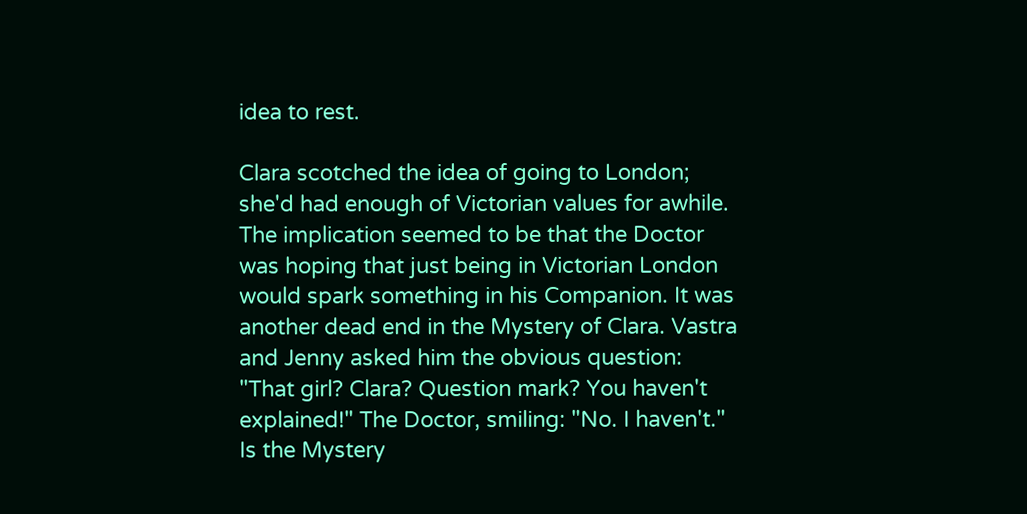idea to rest.

Clara scotched the idea of going to London; she'd had enough of Victorian values for awhile. The implication seemed to be that the Doctor was hoping that just being in Victorian London would spark something in his Companion. It was another dead end in the Mystery of Clara. Vastra and Jenny asked him the obvious question: "That girl? Clara? Question mark? You haven't explained!" The Doctor, smiling: "No. I haven't." Is the Mystery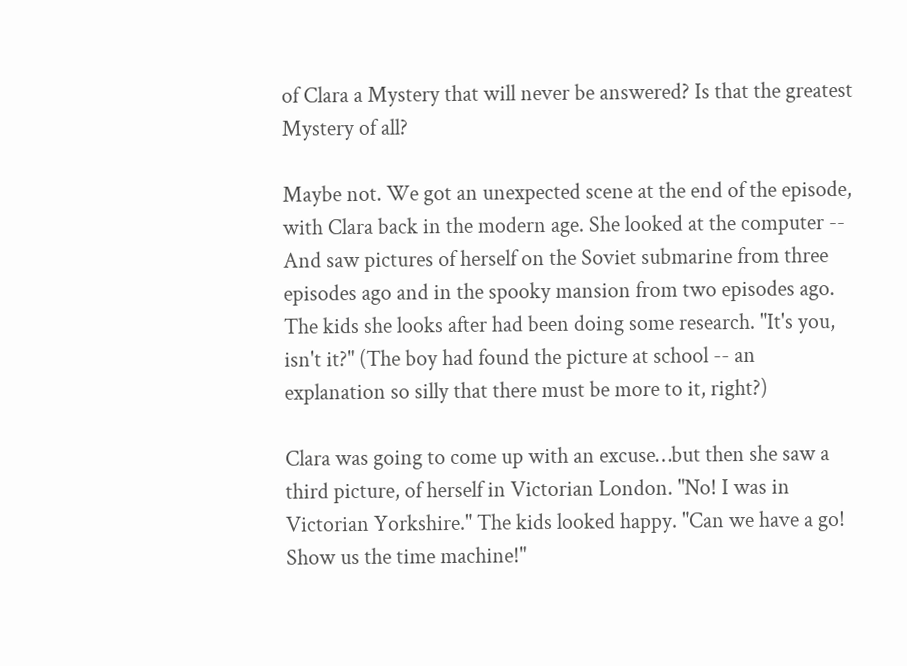of Clara a Mystery that will never be answered? Is that the greatest Mystery of all?

Maybe not. We got an unexpected scene at the end of the episode, with Clara back in the modern age. She looked at the computer -- And saw pictures of herself on the Soviet submarine from three episodes ago and in the spooky mansion from two episodes ago. The kids she looks after had been doing some research. "It's you, isn't it?" (The boy had found the picture at school -- an explanation so silly that there must be more to it, right?)

Clara was going to come up with an excuse…but then she saw a third picture, of herself in Victorian London. "No! I was in Victorian Yorkshire." The kids looked happy. "Can we have a go! Show us the time machine!"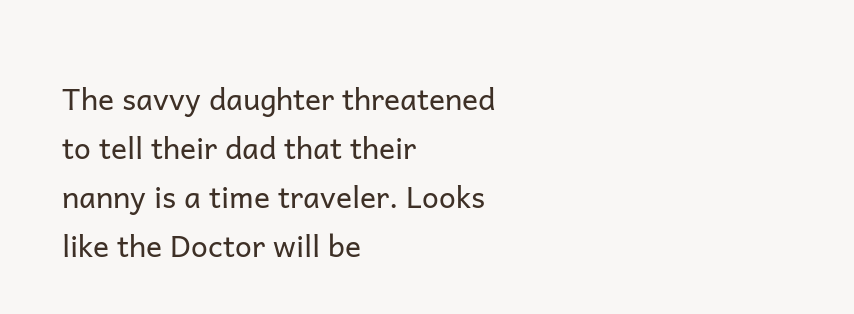The savvy daughter threatened to tell their dad that their nanny is a time traveler. Looks like the Doctor will be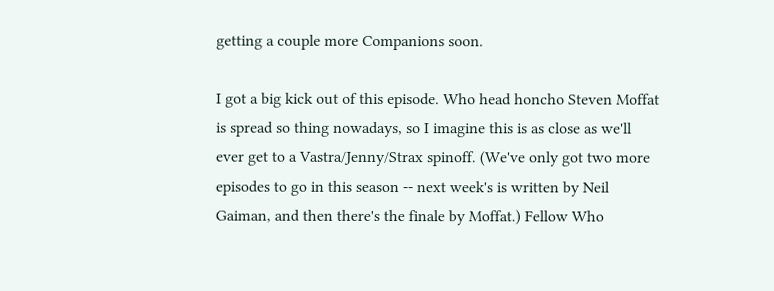getting a couple more Companions soon.

I got a big kick out of this episode. Who head honcho Steven Moffat is spread so thing nowadays, so I imagine this is as close as we'll ever get to a Vastra/Jenny/Strax spinoff. (We've only got two more episodes to go in this season -- next week's is written by Neil Gaiman, and then there's the finale by Moffat.) Fellow Who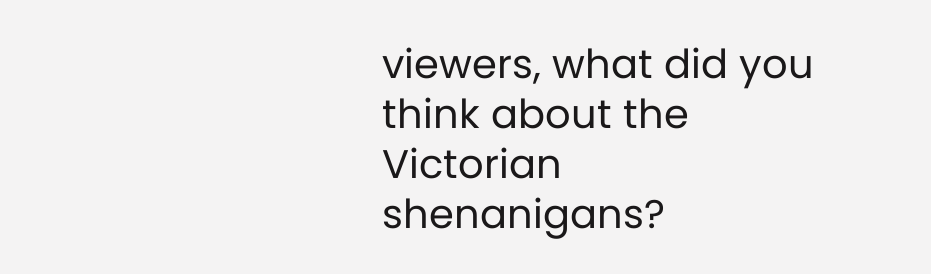viewers, what did you think about the Victorian shenanigans?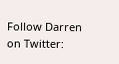Follow Darren on Twitter: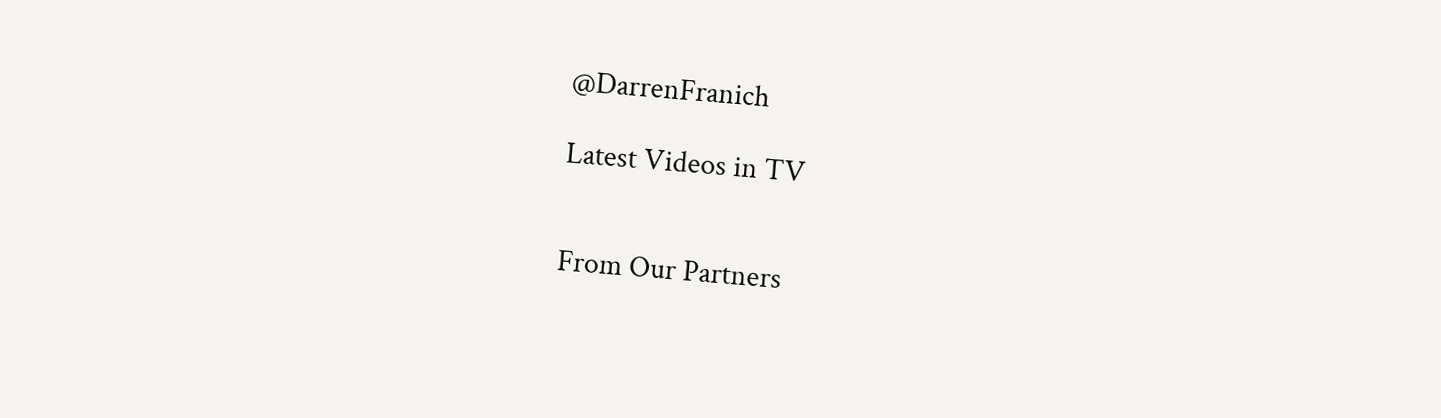@DarrenFranich

Latest Videos in TV


From Our Partners